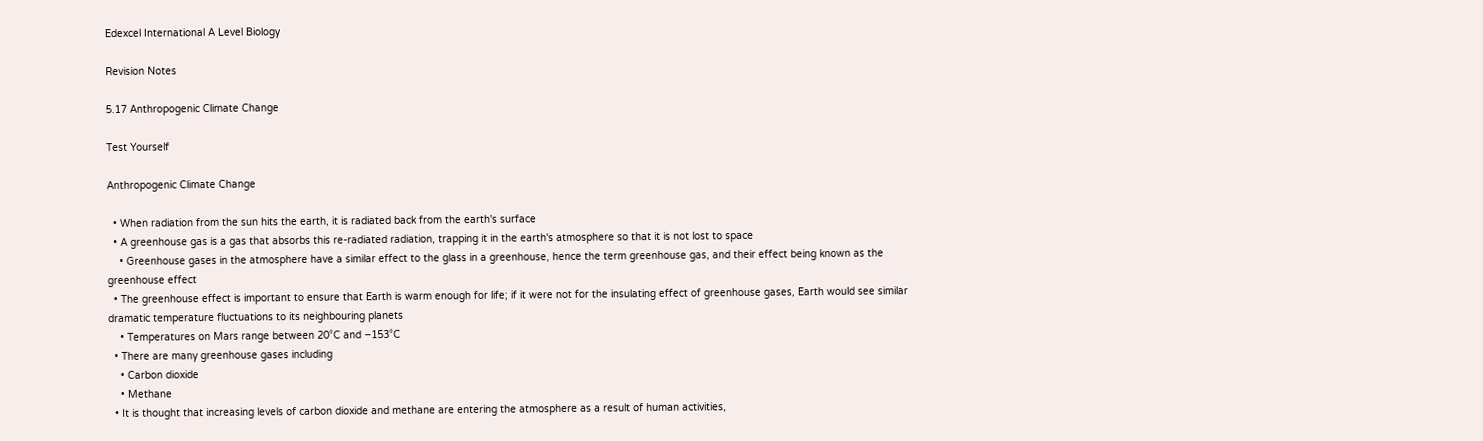Edexcel International A Level Biology

Revision Notes

5.17 Anthropogenic Climate Change

Test Yourself

Anthropogenic Climate Change

  • When radiation from the sun hits the earth, it is radiated back from the earth's surface
  • A greenhouse gas is a gas that absorbs this re-radiated radiation, trapping it in the earth's atmosphere so that it is not lost to space
    • Greenhouse gases in the atmosphere have a similar effect to the glass in a greenhouse, hence the term greenhouse gas, and their effect being known as the greenhouse effect
  • The greenhouse effect is important to ensure that Earth is warm enough for life; if it were not for the insulating effect of greenhouse gases, Earth would see similar dramatic temperature fluctuations to its neighbouring planets
    • Temperatures on Mars range between 20°C and −153°C
  • There are many greenhouse gases including
    • Carbon dioxide
    • Methane
  • It is thought that increasing levels of carbon dioxide and methane are entering the atmosphere as a result of human activities,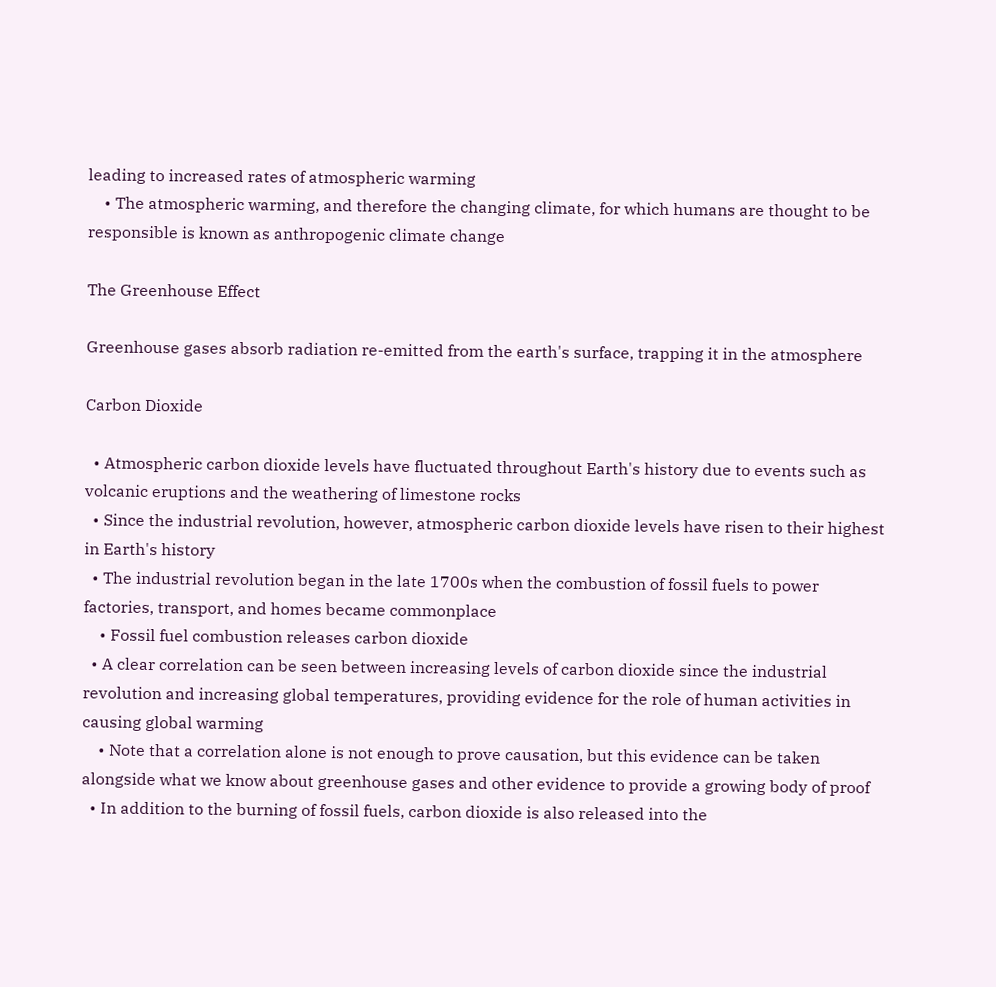leading to increased rates of atmospheric warming
    • The atmospheric warming, and therefore the changing climate, for which humans are thought to be responsible is known as anthropogenic climate change

The Greenhouse Effect

Greenhouse gases absorb radiation re-emitted from the earth's surface, trapping it in the atmosphere

Carbon Dioxide

  • Atmospheric carbon dioxide levels have fluctuated throughout Earth's history due to events such as volcanic eruptions and the weathering of limestone rocks
  • Since the industrial revolution, however, atmospheric carbon dioxide levels have risen to their highest in Earth's history
  • The industrial revolution began in the late 1700s when the combustion of fossil fuels to power factories, transport, and homes became commonplace
    • Fossil fuel combustion releases carbon dioxide
  • A clear correlation can be seen between increasing levels of carbon dioxide since the industrial revolution and increasing global temperatures, providing evidence for the role of human activities in causing global warming
    • Note that a correlation alone is not enough to prove causation, but this evidence can be taken alongside what we know about greenhouse gases and other evidence to provide a growing body of proof
  • In addition to the burning of fossil fuels, carbon dioxide is also released into the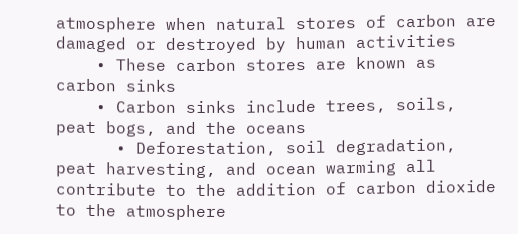atmosphere when natural stores of carbon are damaged or destroyed by human activities
    • These carbon stores are known as carbon sinks
    • Carbon sinks include trees, soils, peat bogs, and the oceans
      • Deforestation, soil degradation, peat harvesting, and ocean warming all contribute to the addition of carbon dioxide to the atmosphere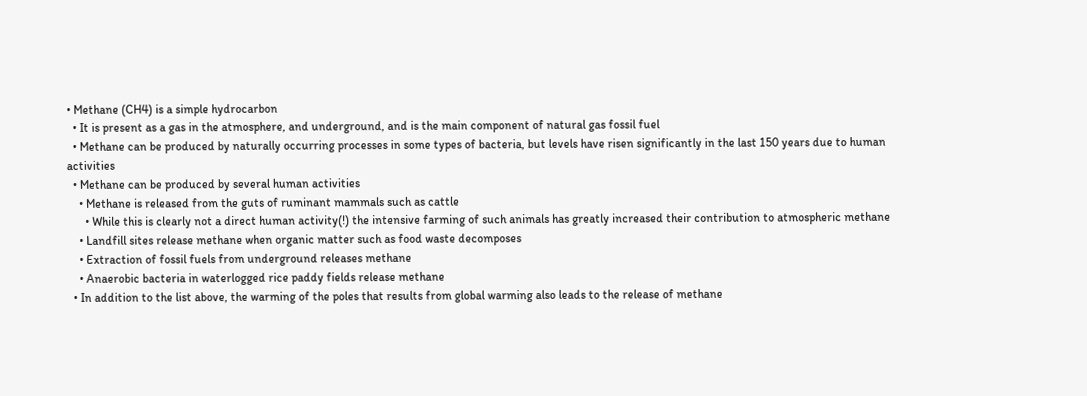• Methane (CH4) is a simple hydrocarbon
  • It is present as a gas in the atmosphere, and underground, and is the main component of natural gas fossil fuel
  • Methane can be produced by naturally occurring processes in some types of bacteria, but levels have risen significantly in the last 150 years due to human activities
  • Methane can be produced by several human activities
    • Methane is released from the guts of ruminant mammals such as cattle
      • While this is clearly not a direct human activity(!) the intensive farming of such animals has greatly increased their contribution to atmospheric methane
    • Landfill sites release methane when organic matter such as food waste decomposes
    • Extraction of fossil fuels from underground releases methane
    • Anaerobic bacteria in waterlogged rice paddy fields release methane
  • In addition to the list above, the warming of the poles that results from global warming also leads to the release of methane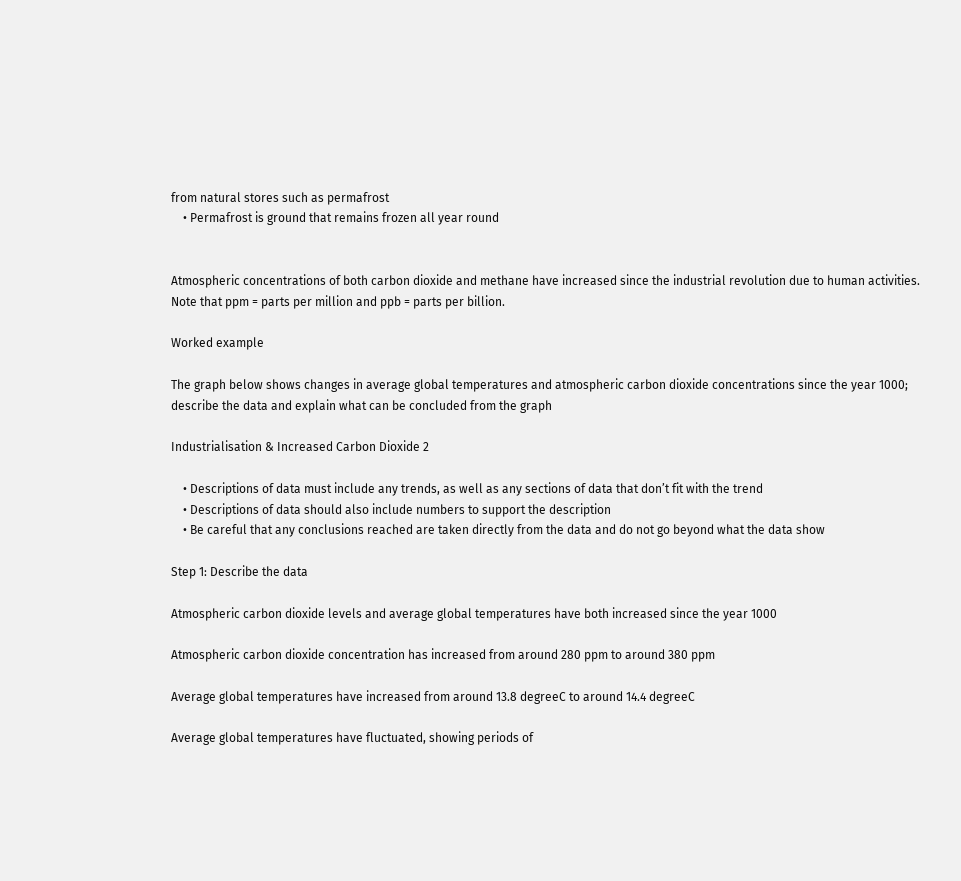from natural stores such as permafrost
    • Permafrost is ground that remains frozen all year round


Atmospheric concentrations of both carbon dioxide and methane have increased since the industrial revolution due to human activities.  Note that ppm = parts per million and ppb = parts per billion.

Worked example

The graph below shows changes in average global temperatures and atmospheric carbon dioxide concentrations since the year 1000; describe the data and explain what can be concluded from the graph

Industrialisation & Increased Carbon Dioxide 2

    • Descriptions of data must include any trends, as well as any sections of data that don’t fit with the trend
    • Descriptions of data should also include numbers to support the description
    • Be careful that any conclusions reached are taken directly from the data and do not go beyond what the data show

Step 1: Describe the data

Atmospheric carbon dioxide levels and average global temperatures have both increased since the year 1000

Atmospheric carbon dioxide concentration has increased from around 280 ppm to around 380 ppm

Average global temperatures have increased from around 13.8 degreeC to around 14.4 degreeC

Average global temperatures have fluctuated, showing periods of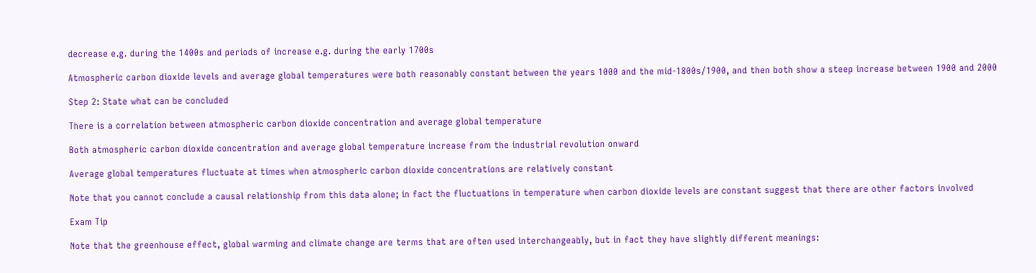decrease e.g. during the 1400s and periods of increase e.g. during the early 1700s

Atmospheric carbon dioxide levels and average global temperatures were both reasonably constant between the years 1000 and the mid-1800s/1900, and then both show a steep increase between 1900 and 2000

Step 2: State what can be concluded

There is a correlation between atmospheric carbon dioxide concentration and average global temperature

Both atmospheric carbon dioxide concentration and average global temperature increase from the industrial revolution onward

Average global temperatures fluctuate at times when atmospheric carbon dioxide concentrations are relatively constant

Note that you cannot conclude a causal relationship from this data alone; in fact the fluctuations in temperature when carbon dioxide levels are constant suggest that there are other factors involved

Exam Tip

Note that the greenhouse effect, global warming and climate change are terms that are often used interchangeably, but in fact they have slightly different meanings: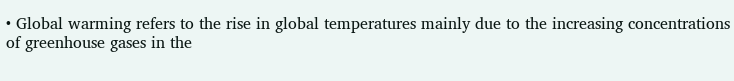• Global warming refers to the rise in global temperatures mainly due to the increasing concentrations of greenhouse gases in the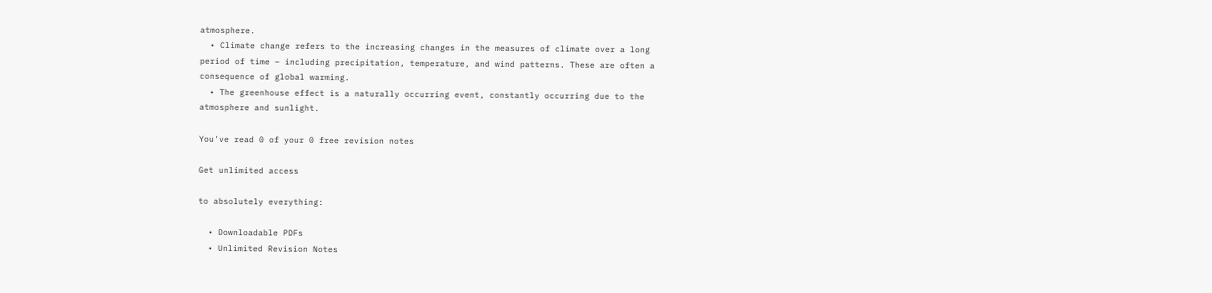atmosphere.
  • Climate change refers to the increasing changes in the measures of climate over a long period of time – including precipitation, temperature, and wind patterns. These are often a consequence of global warming.
  • The greenhouse effect is a naturally occurring event, constantly occurring due to the atmosphere and sunlight.

You've read 0 of your 0 free revision notes

Get unlimited access

to absolutely everything:

  • Downloadable PDFs
  • Unlimited Revision Notes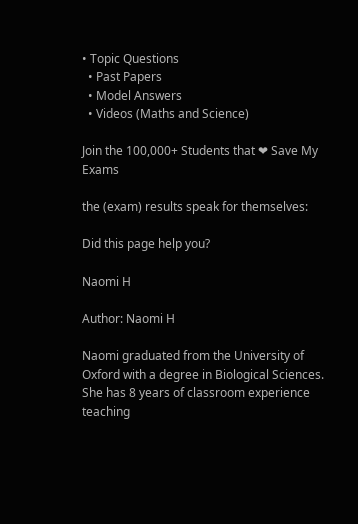• Topic Questions
  • Past Papers
  • Model Answers
  • Videos (Maths and Science)

Join the 100,000+ Students that ❤ Save My Exams

the (exam) results speak for themselves:

Did this page help you?

Naomi H

Author: Naomi H

Naomi graduated from the University of Oxford with a degree in Biological Sciences. She has 8 years of classroom experience teaching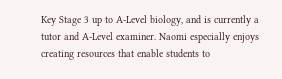Key Stage 3 up to A-Level biology, and is currently a tutor and A-Level examiner. Naomi especially enjoys creating resources that enable students to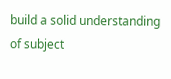build a solid understanding of subject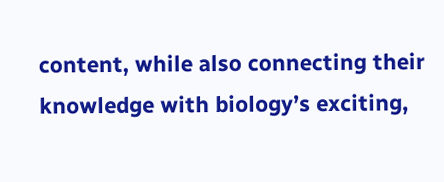content, while also connecting their knowledge with biology’s exciting,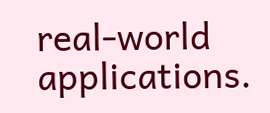real-world applications.